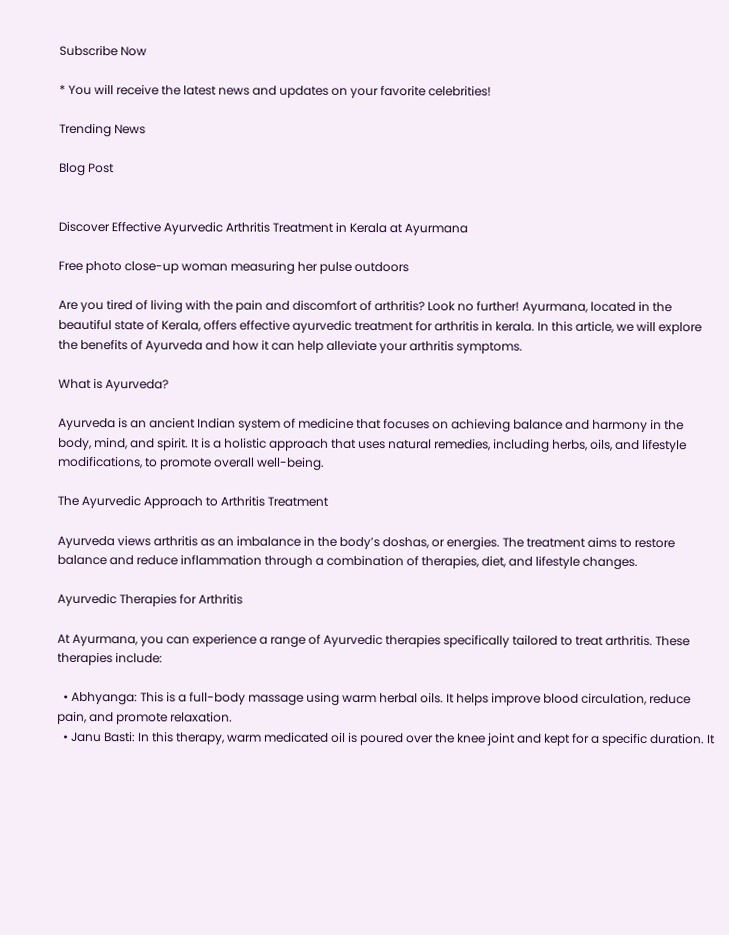Subscribe Now

* You will receive the latest news and updates on your favorite celebrities!

Trending News

Blog Post


Discover Effective Ayurvedic Arthritis Treatment in Kerala at Ayurmana

Free photo close-up woman measuring her pulse outdoors

Are you tired of living with the pain and discomfort of arthritis? Look no further! Ayurmana, located in the beautiful state of Kerala, offers effective ayurvedic treatment for arthritis in kerala. In this article, we will explore the benefits of Ayurveda and how it can help alleviate your arthritis symptoms.

What is Ayurveda?

Ayurveda is an ancient Indian system of medicine that focuses on achieving balance and harmony in the body, mind, and spirit. It is a holistic approach that uses natural remedies, including herbs, oils, and lifestyle modifications, to promote overall well-being.

The Ayurvedic Approach to Arthritis Treatment

Ayurveda views arthritis as an imbalance in the body’s doshas, or energies. The treatment aims to restore balance and reduce inflammation through a combination of therapies, diet, and lifestyle changes.

Ayurvedic Therapies for Arthritis

At Ayurmana, you can experience a range of Ayurvedic therapies specifically tailored to treat arthritis. These therapies include:

  • Abhyanga: This is a full-body massage using warm herbal oils. It helps improve blood circulation, reduce pain, and promote relaxation.
  • Janu Basti: In this therapy, warm medicated oil is poured over the knee joint and kept for a specific duration. It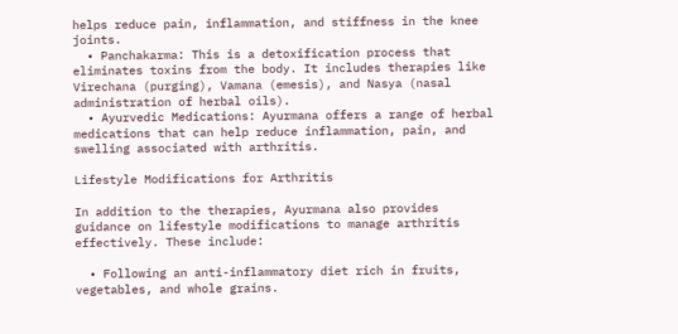helps reduce pain, inflammation, and stiffness in the knee joints.
  • Panchakarma: This is a detoxification process that eliminates toxins from the body. It includes therapies like Virechana (purging), Vamana (emesis), and Nasya (nasal administration of herbal oils).
  • Ayurvedic Medications: Ayurmana offers a range of herbal medications that can help reduce inflammation, pain, and swelling associated with arthritis.

Lifestyle Modifications for Arthritis

In addition to the therapies, Ayurmana also provides guidance on lifestyle modifications to manage arthritis effectively. These include:

  • Following an anti-inflammatory diet rich in fruits, vegetables, and whole grains.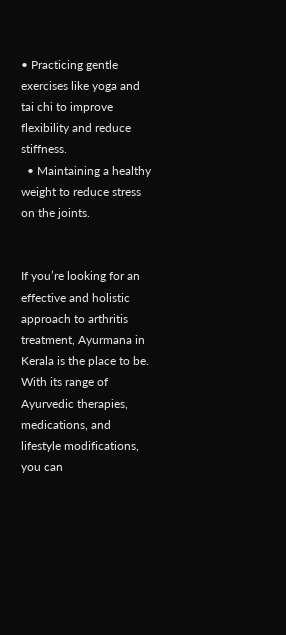• Practicing gentle exercises like yoga and tai chi to improve flexibility and reduce stiffness.
  • Maintaining a healthy weight to reduce stress on the joints.


If you’re looking for an effective and holistic approach to arthritis treatment, Ayurmana in Kerala is the place to be. With its range of Ayurvedic therapies, medications, and lifestyle modifications, you can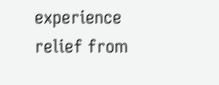experience relief from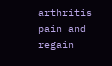arthritis pain and regain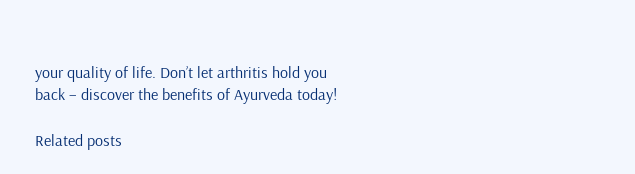your quality of life. Don’t let arthritis hold you back – discover the benefits of Ayurveda today!

Related posts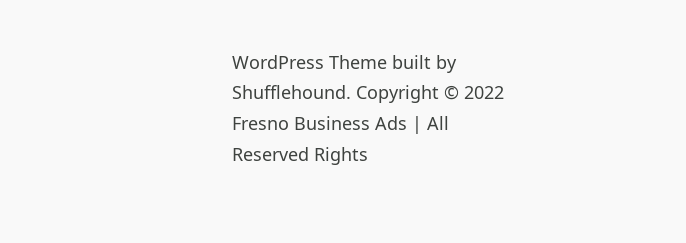WordPress Theme built by Shufflehound. Copyright © 2022 Fresno Business Ads | All Reserved Rights